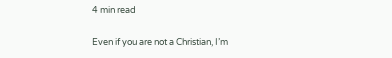4 min read

Even if you are not a Christian, I’m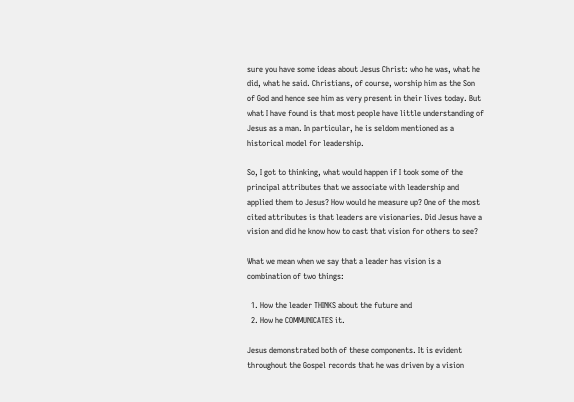sure you have some ideas about Jesus Christ: who he was, what he did, what he said. Christians, of course, worship him as the Son of God and hence see him as very present in their lives today. But what I have found is that most people have little understanding of Jesus as a man. In particular, he is seldom mentioned as a historical model for leadership.

So, I got to thinking, what would happen if I took some of the principal attributes that we associate with leadership and applied them to Jesus? How would he measure up? One of the most cited attributes is that leaders are visionaries. Did Jesus have a vision and did he know how to cast that vision for others to see?

What we mean when we say that a leader has vision is a combination of two things:

  1. How the leader THINKS about the future and
  2. How he COMMUNICATES it.

Jesus demonstrated both of these components. It is evident throughout the Gospel records that he was driven by a vision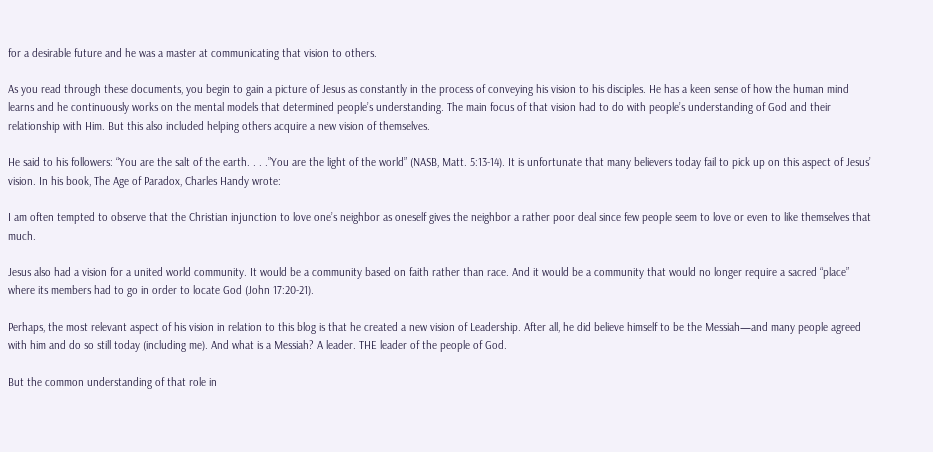for a desirable future and he was a master at communicating that vision to others.

As you read through these documents, you begin to gain a picture of Jesus as constantly in the process of conveying his vision to his disciples. He has a keen sense of how the human mind learns and he continuously works on the mental models that determined people’s understanding. The main focus of that vision had to do with people’s understanding of God and their relationship with Him. But this also included helping others acquire a new vision of themselves.

He said to his followers: “You are the salt of the earth. . . .”You are the light of the world” (NASB, Matt. 5:13-14). It is unfortunate that many believers today fail to pick up on this aspect of Jesus’ vision. In his book, The Age of Paradox, Charles Handy wrote:

I am often tempted to observe that the Christian injunction to love one’s neighbor as oneself gives the neighbor a rather poor deal since few people seem to love or even to like themselves that much.

Jesus also had a vision for a united world community. It would be a community based on faith rather than race. And it would be a community that would no longer require a sacred “place” where its members had to go in order to locate God (John 17:20-21).

Perhaps, the most relevant aspect of his vision in relation to this blog is that he created a new vision of Leadership. After all, he did believe himself to be the Messiah—and many people agreed with him and do so still today (including me). And what is a Messiah? A leader. THE leader of the people of God.

But the common understanding of that role in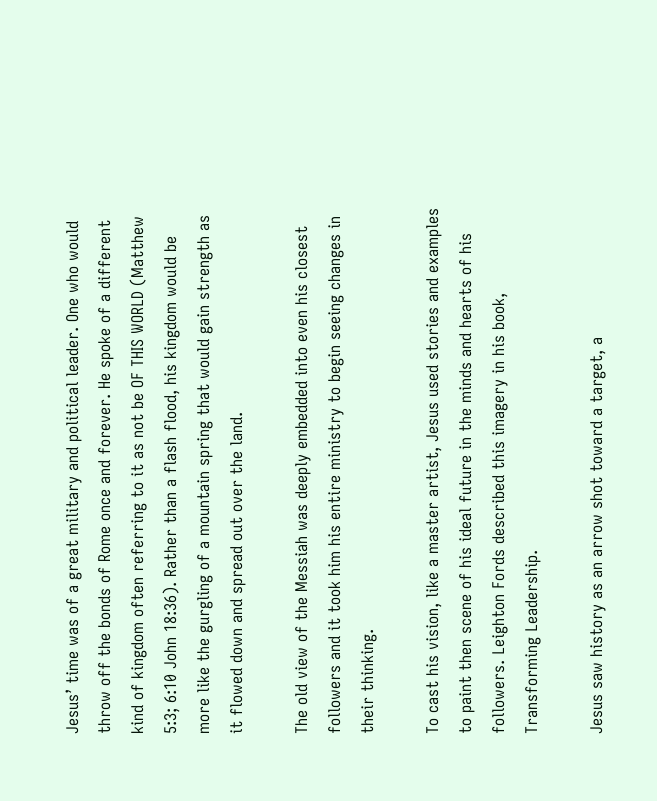Jesus’ time was of a great military and political leader. One who would throw off the bonds of Rome once and forever. He spoke of a different kind of kingdom often referring to it as not be OF THIS WORLD (Matthew 5:3; 6:10 John 18:36). Rather than a flash flood, his kingdom would be more like the gurgling of a mountain spring that would gain strength as it flowed down and spread out over the land.

The old view of the Messiah was deeply embedded into even his closest followers and it took him his entire ministry to begin seeing changes in their thinking.

To cast his vision, like a master artist, Jesus used stories and examples to paint then scene of his ideal future in the minds and hearts of his followers. Leighton Fords described this imagery in his book, Transforming Leadership.

Jesus saw history as an arrow shot toward a target, a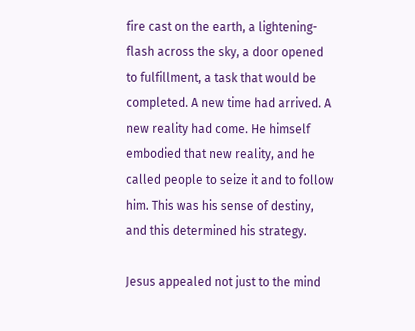fire cast on the earth, a lightening-flash across the sky, a door opened to fulfillment, a task that would be completed. A new time had arrived. A new reality had come. He himself embodied that new reality, and he called people to seize it and to follow him. This was his sense of destiny, and this determined his strategy.

Jesus appealed not just to the mind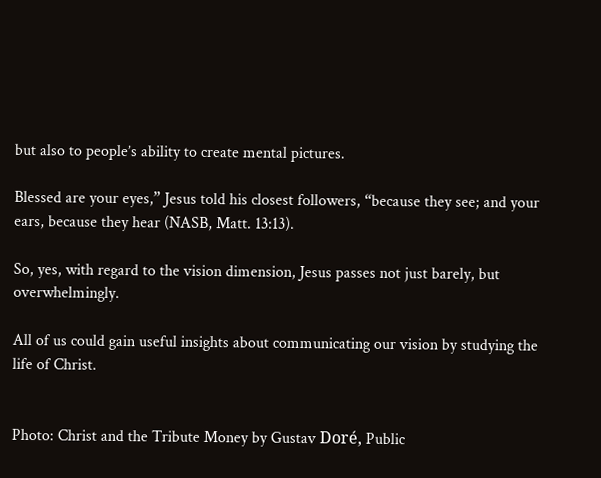but also to people’s ability to create mental pictures.

Blessed are your eyes,” Jesus told his closest followers, “because they see; and your ears, because they hear (NASB, Matt. 13:13).

So, yes, with regard to the vision dimension, Jesus passes not just barely, but overwhelmingly.

All of us could gain useful insights about communicating our vision by studying the life of Christ.


Photo: Christ and the Tribute Money by Gustav Doré, Public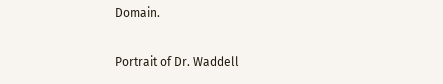Domain.

Portrait of Dr. Waddell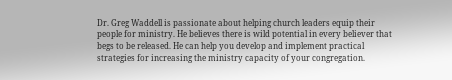Dr. Greg Waddell is passionate about helping church leaders equip their people for ministry. He believes there is wild potential in every believer that begs to be released. He can help you develop and implement practical strategies for increasing the ministry capacity of your congregation.